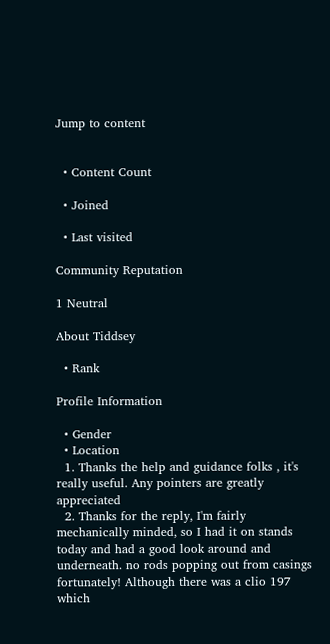Jump to content


  • Content Count

  • Joined

  • Last visited

Community Reputation

1 Neutral

About Tiddsey

  • Rank

Profile Information

  • Gender
  • Location
  1. Thanks the help and guidance folks , it's really useful. Any pointers are greatly appreciated
  2. Thanks for the reply, I'm fairly mechanically minded, so I had it on stands today and had a good look around and underneath. no rods popping out from casings fortunately! Although there was a clio 197 which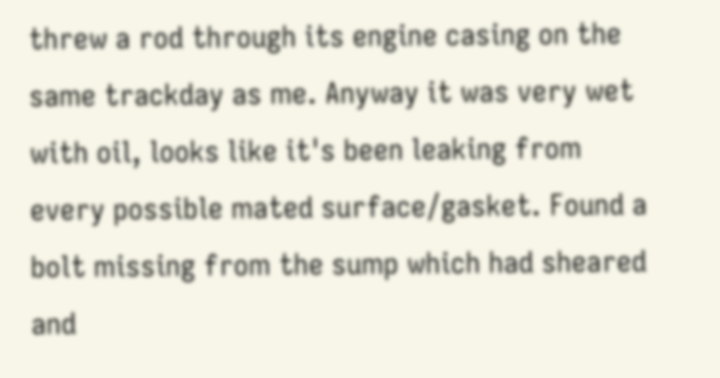threw a rod through its engine casing on the same trackday as me. Anyway it was very wet with oil, looks like it's been leaking from every possible mated surface/gasket. Found a bolt missing from the sump which had sheared and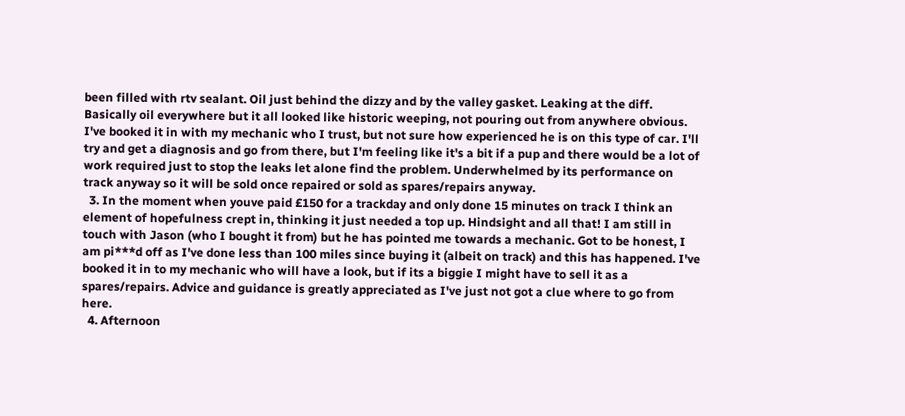been filled with rtv sealant. Oil just behind the dizzy and by the valley gasket. Leaking at the diff. Basically oil everywhere but it all looked like historic weeping, not pouring out from anywhere obvious. I've booked it in with my mechanic who I trust, but not sure how experienced he is on this type of car. I'll try and get a diagnosis and go from there, but I'm feeling like it's a bit if a pup and there would be a lot of work required just to stop the leaks let alone find the problem. Underwhelmed by its performance on track anyway so it will be sold once repaired or sold as spares/repairs anyway.
  3. In the moment when youve paid £150 for a trackday and only done 15 minutes on track I think an element of hopefulness crept in, thinking it just needed a top up. Hindsight and all that! I am still in touch with Jason (who I bought it from) but he has pointed me towards a mechanic. Got to be honest, I am pi***d off as I've done less than 100 miles since buying it (albeit on track) and this has happened. I've booked it in to my mechanic who will have a look, but if its a biggie I might have to sell it as a spares/repairs. Advice and guidance is greatly appreciated as I've just not got a clue where to go from here.
  4. Afternoon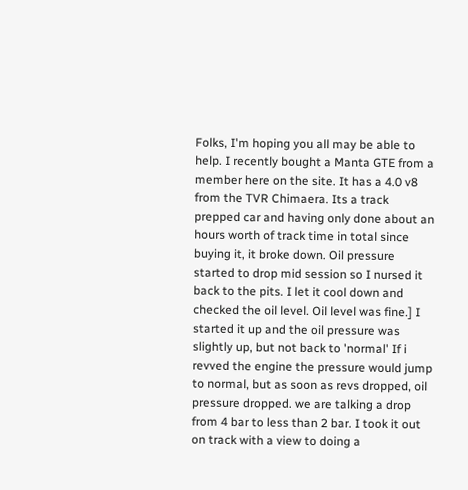Folks, I'm hoping you all may be able to help. I recently bought a Manta GTE from a member here on the site. It has a 4.0 v8 from the TVR Chimaera. Its a track prepped car and having only done about an hours worth of track time in total since buying it, it broke down. Oil pressure started to drop mid session so I nursed it back to the pits. I let it cool down and checked the oil level. Oil level was fine.] I started it up and the oil pressure was slightly up, but not back to 'normal' If i revved the engine the pressure would jump to normal, but as soon as revs dropped, oil pressure dropped. we are talking a drop from 4 bar to less than 2 bar. I took it out on track with a view to doing a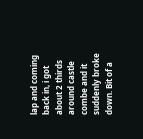lap and coming back in, i got about 2 thirds around castle combe and it suddenly broke down. Bit of a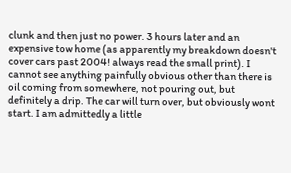clunk and then just no power. 3 hours later and an expensive tow home (as apparently my breakdown doesn't cover cars past 2004! always read the small print). I cannot see anything painfully obvious other than there is oil coming from somewhere, not pouring out, but definitely a drip. The car will turn over, but obviously wont start. I am admittedly a little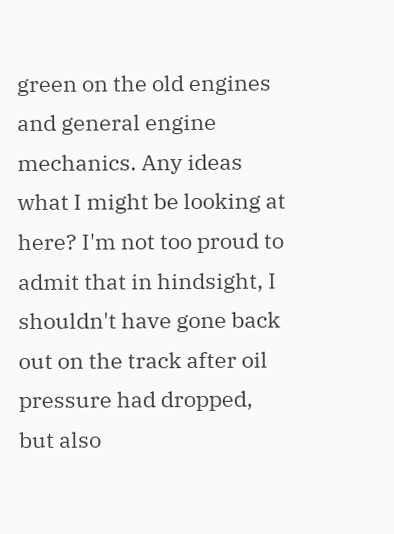green on the old engines and general engine mechanics. Any ideas what I might be looking at here? I'm not too proud to admit that in hindsight, I shouldn't have gone back out on the track after oil pressure had dropped, but also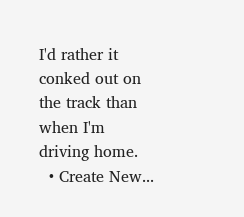I'd rather it conked out on the track than when I'm driving home.
  • Create New...